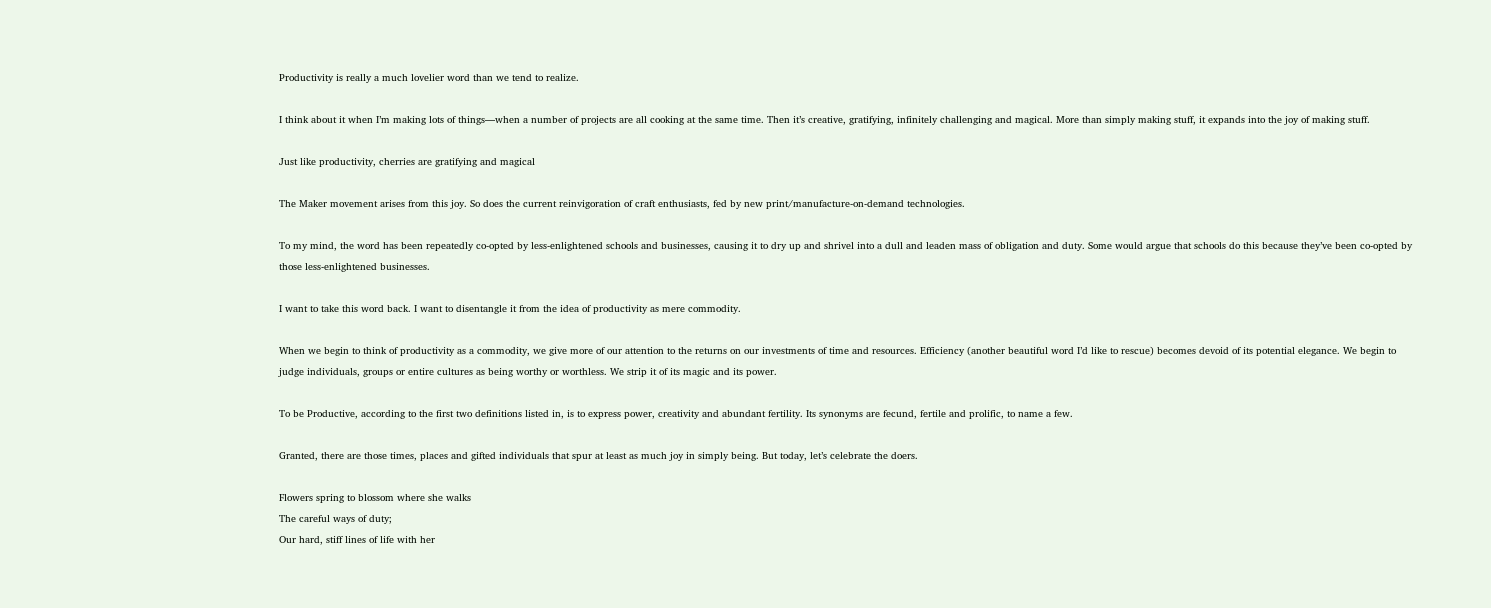Productivity is really a much lovelier word than we tend to realize.

I think about it when I’m making lots of things—when a number of projects are all cooking at the same time. Then it’s creative, gratifying, infinitely challenging and magical. More than simply making stuff, it expands into the joy of making stuff.

Just like productivity, cherries are gratifying and magical

The Maker movement arises from this joy. So does the current reinvigoration of craft enthusiasts, fed by new print/manufacture-on-demand technologies.

To my mind, the word has been repeatedly co-opted by less-enlightened schools and businesses, causing it to dry up and shrivel into a dull and leaden mass of obligation and duty. Some would argue that schools do this because they’ve been co-opted by those less-enlightened businesses.

I want to take this word back. I want to disentangle it from the idea of productivity as mere commodity.

When we begin to think of productivity as a commodity, we give more of our attention to the returns on our investments of time and resources. Efficiency (another beautiful word I’d like to rescue) becomes devoid of its potential elegance. We begin to judge individuals, groups or entire cultures as being worthy or worthless. We strip it of its magic and its power.

To be Productive, according to the first two definitions listed in, is to express power, creativity and abundant fertility. Its synonyms are fecund, fertile and prolific, to name a few.

Granted, there are those times, places and gifted individuals that spur at least as much joy in simply being. But today, let’s celebrate the doers.

Flowers spring to blossom where she walks
The careful ways of duty;
Our hard, stiff lines of life with her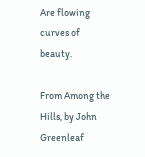Are flowing curves of beauty.

From Among the Hills, by John Greenleaf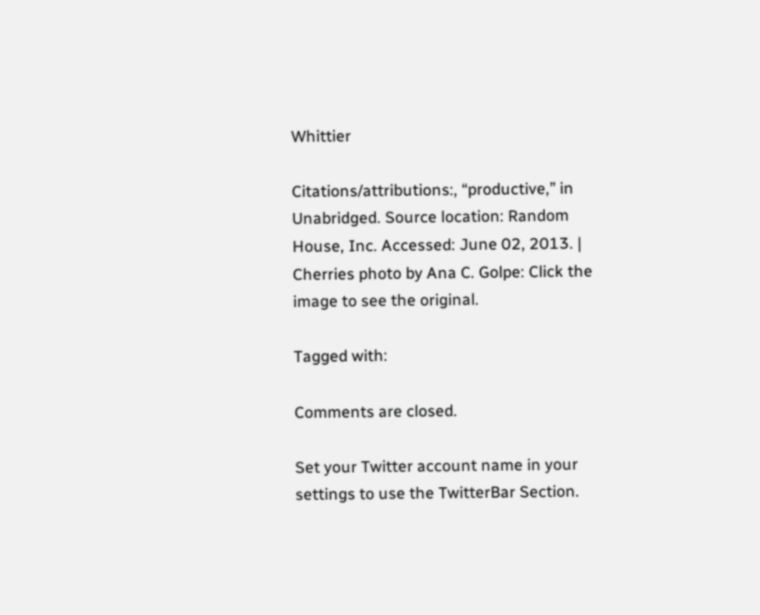Whittier

Citations/attributions:, “productive,” in Unabridged. Source location: Random House, Inc. Accessed: June 02, 2013. | Cherries photo by Ana C. Golpe: Click the image to see the original.

Tagged with:

Comments are closed.

Set your Twitter account name in your settings to use the TwitterBar Section.